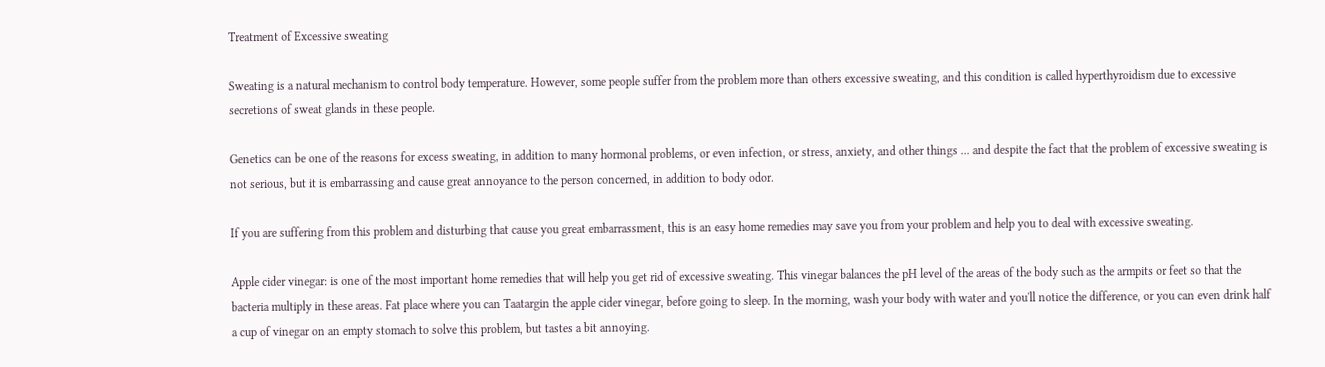Treatment of Excessive sweating

Sweating is a natural mechanism to control body temperature. However, some people suffer from the problem more than others excessive sweating, and this condition is called hyperthyroidism due to excessive secretions of sweat glands in these people.

Genetics can be one of the reasons for excess sweating, in addition to many hormonal problems, or even infection, or stress, anxiety, and other things ... and despite the fact that the problem of excessive sweating is not serious, but it is embarrassing and cause great annoyance to the person concerned, in addition to body odor.

If you are suffering from this problem and disturbing that cause you great embarrassment, this is an easy home remedies may save you from your problem and help you to deal with excessive sweating.

Apple cider vinegar: is one of the most important home remedies that will help you get rid of excessive sweating. This vinegar balances the pH level of the areas of the body such as the armpits or feet so that the bacteria multiply in these areas. Fat place where you can Taatargin the apple cider vinegar, before going to sleep. In the morning, wash your body with water and you'll notice the difference, or you can even drink half a cup of vinegar on an empty stomach to solve this problem, but tastes a bit annoying.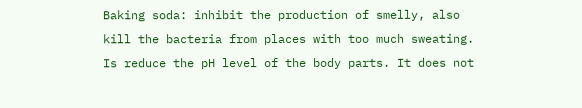Baking soda: inhibit the production of smelly, also kill the bacteria from places with too much sweating. Is reduce the pH level of the body parts. It does not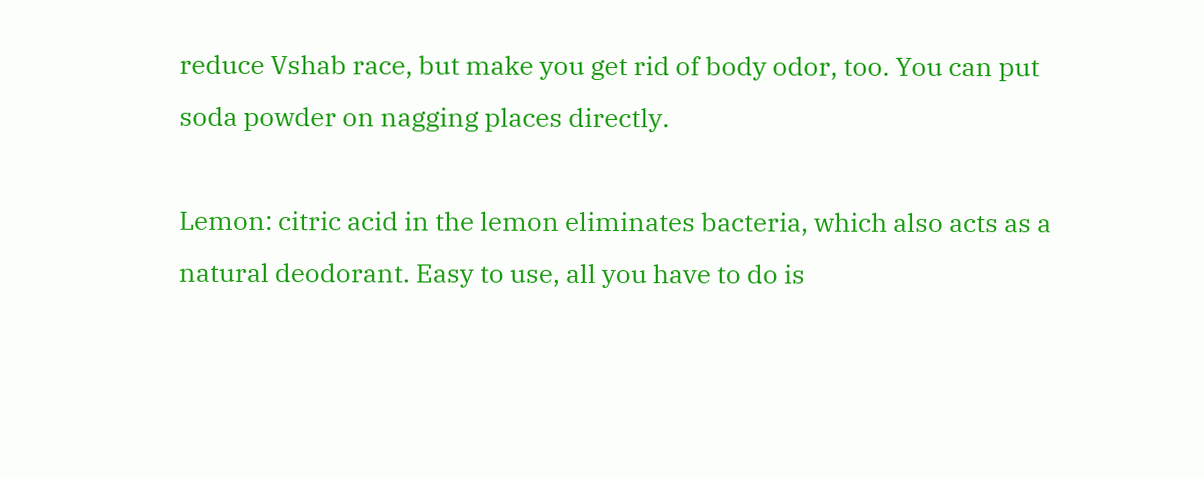reduce Vshab race, but make you get rid of body odor, too. You can put soda powder on nagging places directly.

Lemon: citric acid in the lemon eliminates bacteria, which also acts as a natural deodorant. Easy to use, all you have to do is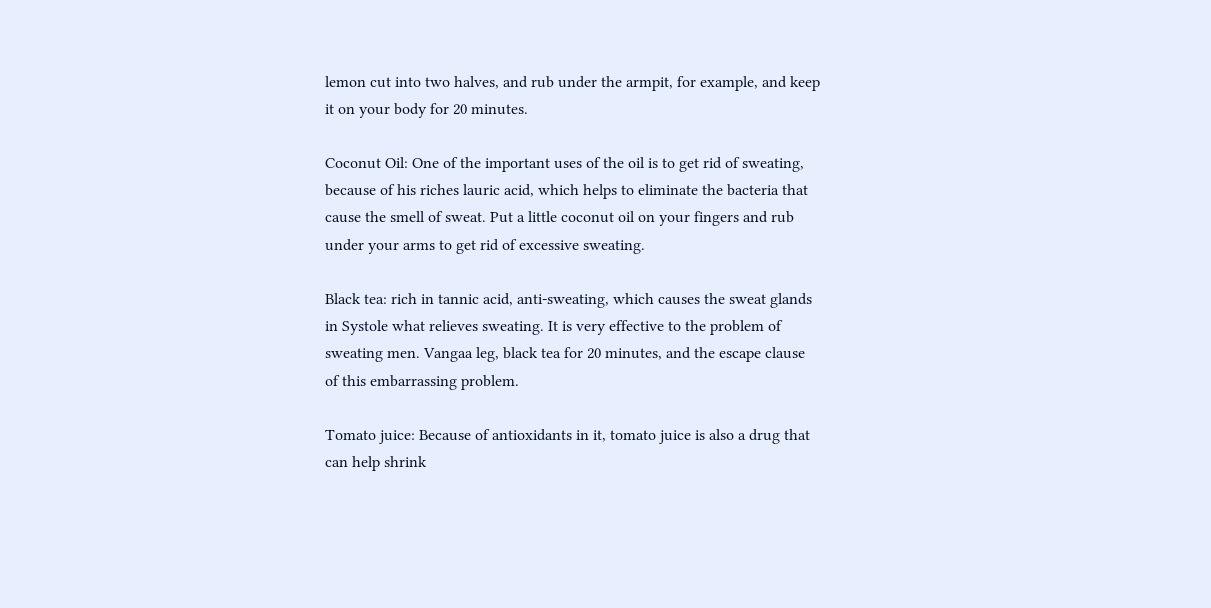lemon cut into two halves, and rub under the armpit, for example, and keep it on your body for 20 minutes.

Coconut Oil: One of the important uses of the oil is to get rid of sweating, because of his riches lauric acid, which helps to eliminate the bacteria that cause the smell of sweat. Put a little coconut oil on your fingers and rub under your arms to get rid of excessive sweating.

Black tea: rich in tannic acid, anti-sweating, which causes the sweat glands in Systole what relieves sweating. It is very effective to the problem of sweating men. Vangaa leg, black tea for 20 minutes, and the escape clause of this embarrassing problem.

Tomato juice: Because of antioxidants in it, tomato juice is also a drug that can help shrink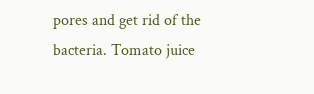pores and get rid of the bacteria. Tomato juice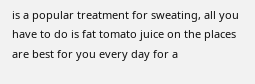is a popular treatment for sweating, all you have to do is fat tomato juice on the places are best for you every day for a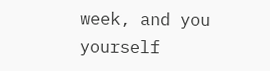week, and you yourself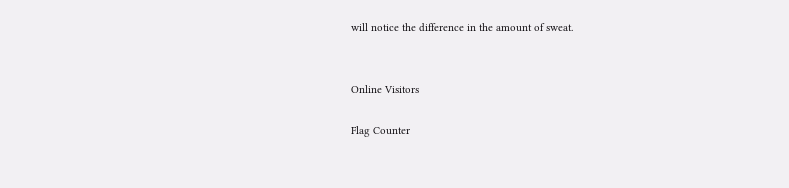will notice the difference in the amount of sweat.


Online Visitors

Flag Counter